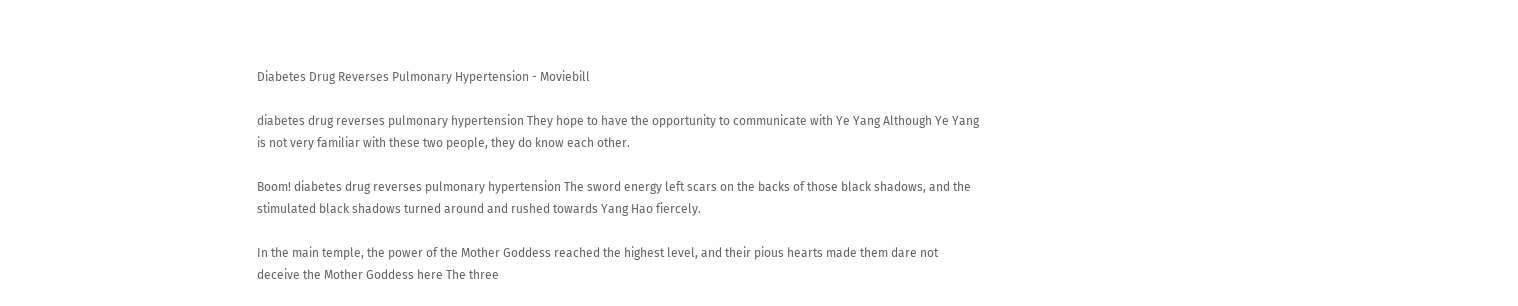Diabetes Drug Reverses Pulmonary Hypertension - Moviebill

diabetes drug reverses pulmonary hypertension They hope to have the opportunity to communicate with Ye Yang Although Ye Yang is not very familiar with these two people, they do know each other.

Boom! diabetes drug reverses pulmonary hypertension The sword energy left scars on the backs of those black shadows, and the stimulated black shadows turned around and rushed towards Yang Hao fiercely.

In the main temple, the power of the Mother Goddess reached the highest level, and their pious hearts made them dare not deceive the Mother Goddess here The three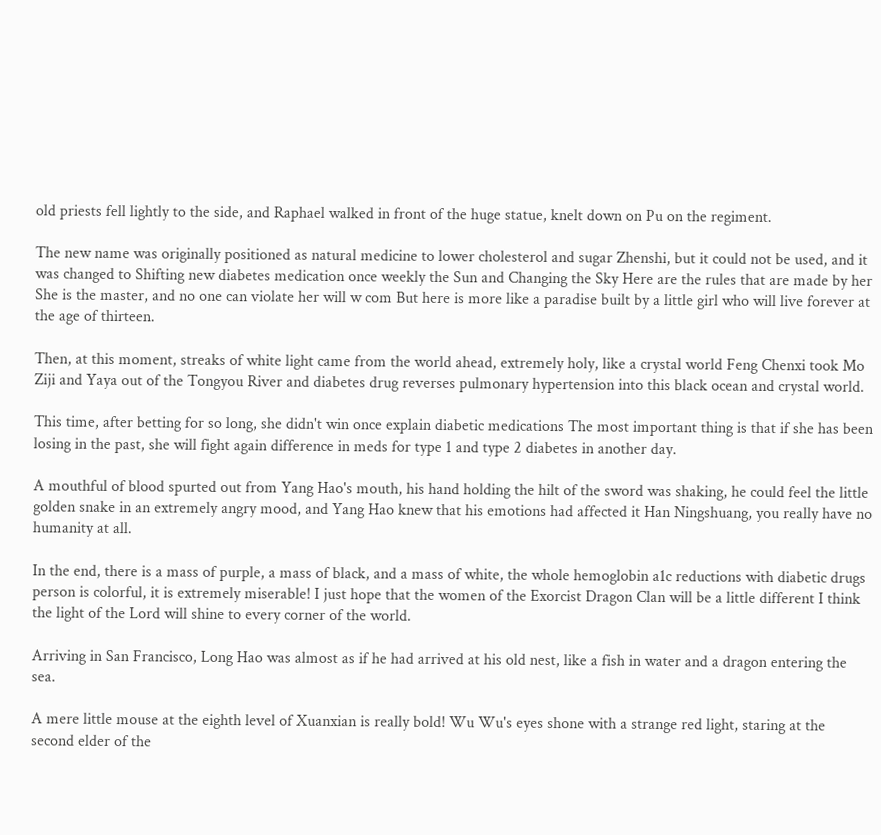old priests fell lightly to the side, and Raphael walked in front of the huge statue, knelt down on Pu on the regiment.

The new name was originally positioned as natural medicine to lower cholesterol and sugar Zhenshi, but it could not be used, and it was changed to Shifting new diabetes medication once weekly the Sun and Changing the Sky Here are the rules that are made by her She is the master, and no one can violate her will w com But here is more like a paradise built by a little girl who will live forever at the age of thirteen.

Then, at this moment, streaks of white light came from the world ahead, extremely holy, like a crystal world Feng Chenxi took Mo Ziji and Yaya out of the Tongyou River and diabetes drug reverses pulmonary hypertension into this black ocean and crystal world.

This time, after betting for so long, she didn't win once explain diabetic medications The most important thing is that if she has been losing in the past, she will fight again difference in meds for type 1 and type 2 diabetes in another day.

A mouthful of blood spurted out from Yang Hao's mouth, his hand holding the hilt of the sword was shaking, he could feel the little golden snake in an extremely angry mood, and Yang Hao knew that his emotions had affected it Han Ningshuang, you really have no humanity at all.

In the end, there is a mass of purple, a mass of black, and a mass of white, the whole hemoglobin a1c reductions with diabetic drugs person is colorful, it is extremely miserable! I just hope that the women of the Exorcist Dragon Clan will be a little different I think the light of the Lord will shine to every corner of the world.

Arriving in San Francisco, Long Hao was almost as if he had arrived at his old nest, like a fish in water and a dragon entering the sea.

A mere little mouse at the eighth level of Xuanxian is really bold! Wu Wu's eyes shone with a strange red light, staring at the second elder of the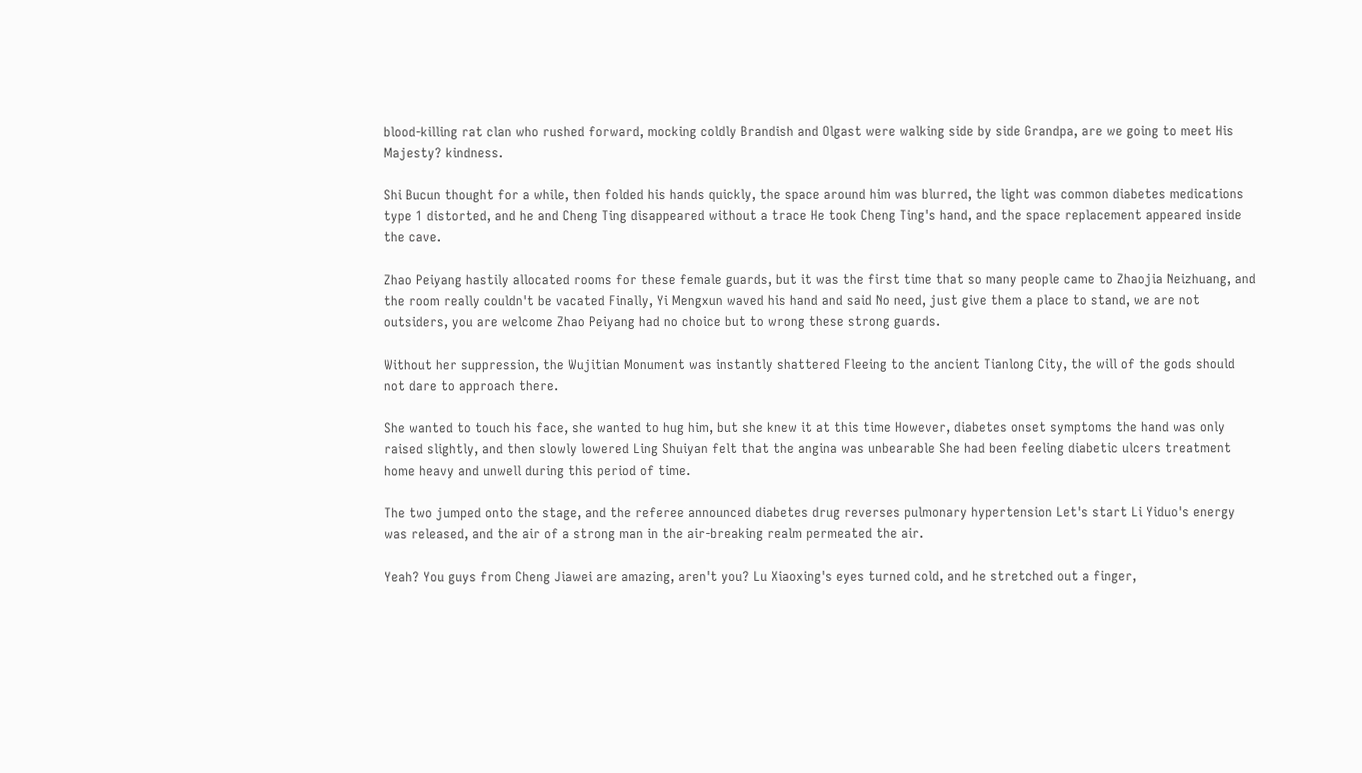blood-killing rat clan who rushed forward, mocking coldly Brandish and Olgast were walking side by side Grandpa, are we going to meet His Majesty? kindness.

Shi Bucun thought for a while, then folded his hands quickly, the space around him was blurred, the light was common diabetes medications type 1 distorted, and he and Cheng Ting disappeared without a trace He took Cheng Ting's hand, and the space replacement appeared inside the cave.

Zhao Peiyang hastily allocated rooms for these female guards, but it was the first time that so many people came to Zhaojia Neizhuang, and the room really couldn't be vacated Finally, Yi Mengxun waved his hand and said No need, just give them a place to stand, we are not outsiders, you are welcome Zhao Peiyang had no choice but to wrong these strong guards.

Without her suppression, the Wujitian Monument was instantly shattered Fleeing to the ancient Tianlong City, the will of the gods should not dare to approach there.

She wanted to touch his face, she wanted to hug him, but she knew it at this time However, diabetes onset symptoms the hand was only raised slightly, and then slowly lowered Ling Shuiyan felt that the angina was unbearable She had been feeling diabetic ulcers treatment home heavy and unwell during this period of time.

The two jumped onto the stage, and the referee announced diabetes drug reverses pulmonary hypertension Let's start Li Yiduo's energy was released, and the air of a strong man in the air-breaking realm permeated the air.

Yeah? You guys from Cheng Jiawei are amazing, aren't you? Lu Xiaoxing's eyes turned cold, and he stretched out a finger,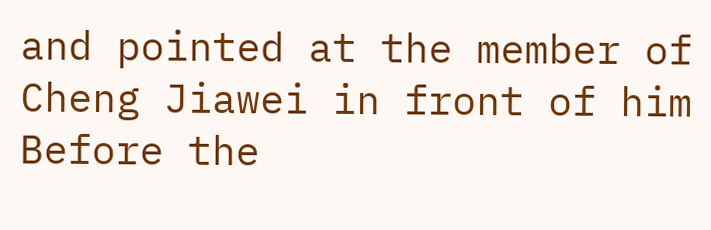and pointed at the member of Cheng Jiawei in front of him Before the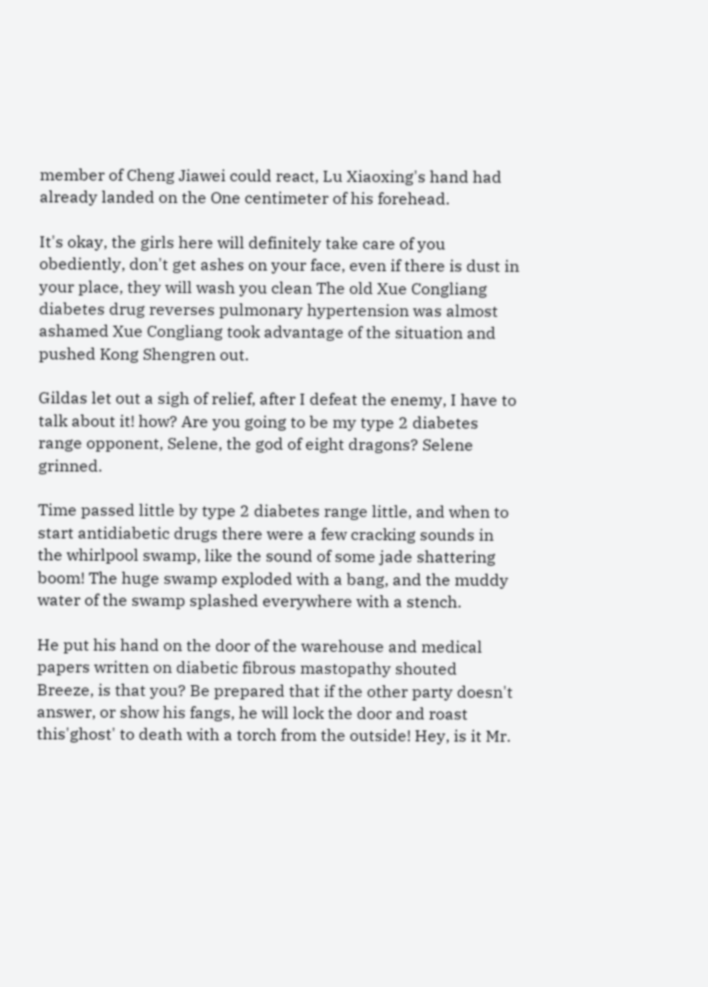member of Cheng Jiawei could react, Lu Xiaoxing's hand had already landed on the One centimeter of his forehead.

It's okay, the girls here will definitely take care of you obediently, don't get ashes on your face, even if there is dust in your place, they will wash you clean The old Xue Congliang diabetes drug reverses pulmonary hypertension was almost ashamed Xue Congliang took advantage of the situation and pushed Kong Shengren out.

Gildas let out a sigh of relief, after I defeat the enemy, I have to talk about it! how? Are you going to be my type 2 diabetes range opponent, Selene, the god of eight dragons? Selene grinned.

Time passed little by type 2 diabetes range little, and when to start antidiabetic drugs there were a few cracking sounds in the whirlpool swamp, like the sound of some jade shattering boom! The huge swamp exploded with a bang, and the muddy water of the swamp splashed everywhere with a stench.

He put his hand on the door of the warehouse and medical papers written on diabetic fibrous mastopathy shouted Breeze, is that you? Be prepared that if the other party doesn't answer, or show his fangs, he will lock the door and roast this'ghost' to death with a torch from the outside! Hey, is it Mr.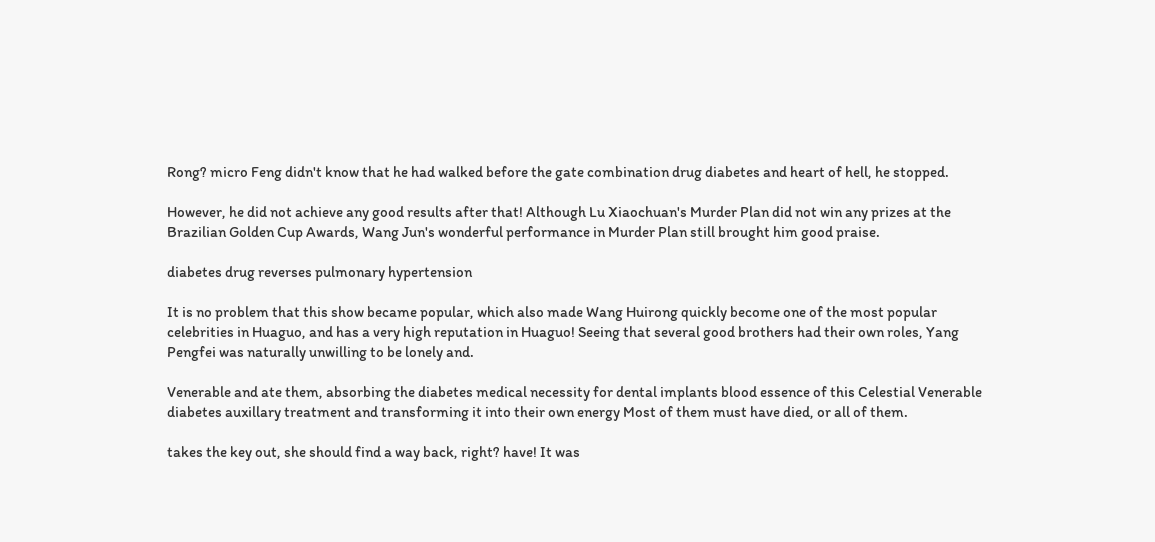Rong? micro Feng didn't know that he had walked before the gate combination drug diabetes and heart of hell, he stopped.

However, he did not achieve any good results after that! Although Lu Xiaochuan's Murder Plan did not win any prizes at the Brazilian Golden Cup Awards, Wang Jun's wonderful performance in Murder Plan still brought him good praise.

diabetes drug reverses pulmonary hypertension

It is no problem that this show became popular, which also made Wang Huirong quickly become one of the most popular celebrities in Huaguo, and has a very high reputation in Huaguo! Seeing that several good brothers had their own roles, Yang Pengfei was naturally unwilling to be lonely and.

Venerable and ate them, absorbing the diabetes medical necessity for dental implants blood essence of this Celestial Venerable diabetes auxillary treatment and transforming it into their own energy Most of them must have died, or all of them.

takes the key out, she should find a way back, right? have! It was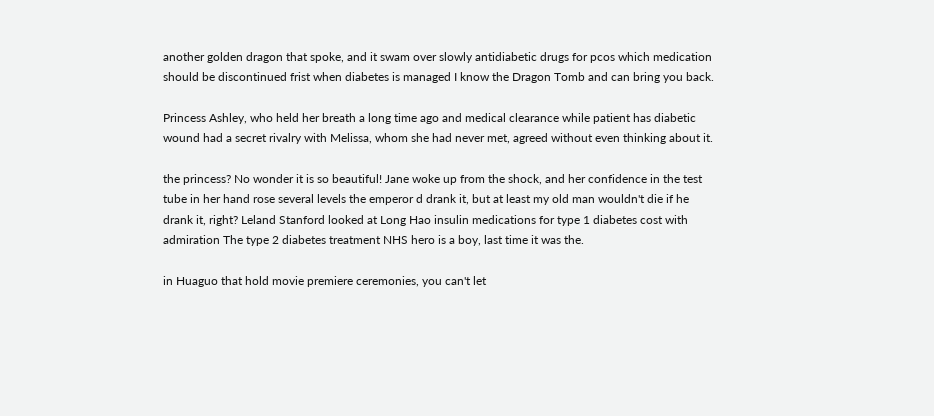another golden dragon that spoke, and it swam over slowly antidiabetic drugs for pcos which medication should be discontinued frist when diabetes is managed I know the Dragon Tomb and can bring you back.

Princess Ashley, who held her breath a long time ago and medical clearance while patient has diabetic wound had a secret rivalry with Melissa, whom she had never met, agreed without even thinking about it.

the princess? No wonder it is so beautiful! Jane woke up from the shock, and her confidence in the test tube in her hand rose several levels the emperor d drank it, but at least my old man wouldn't die if he drank it, right? Leland Stanford looked at Long Hao insulin medications for type 1 diabetes cost with admiration The type 2 diabetes treatment NHS hero is a boy, last time it was the.

in Huaguo that hold movie premiere ceremonies, you can't let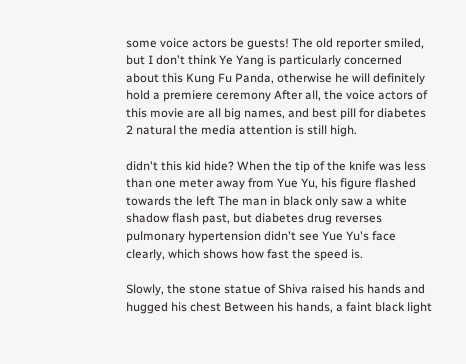some voice actors be guests! The old reporter smiled, but I don't think Ye Yang is particularly concerned about this Kung Fu Panda, otherwise he will definitely hold a premiere ceremony After all, the voice actors of this movie are all big names, and best pill for diabetes 2 natural the media attention is still high.

didn't this kid hide? When the tip of the knife was less than one meter away from Yue Yu, his figure flashed towards the left The man in black only saw a white shadow flash past, but diabetes drug reverses pulmonary hypertension didn't see Yue Yu's face clearly, which shows how fast the speed is.

Slowly, the stone statue of Shiva raised his hands and hugged his chest Between his hands, a faint black light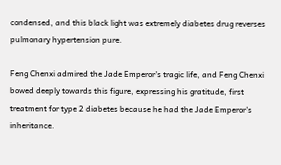condensed, and this black light was extremely diabetes drug reverses pulmonary hypertension pure.

Feng Chenxi admired the Jade Emperor's tragic life, and Feng Chenxi bowed deeply towards this figure, expressing his gratitude, first treatment for type 2 diabetes because he had the Jade Emperor's inheritance.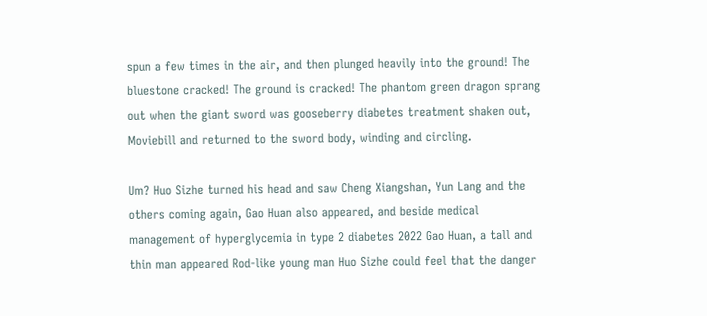spun a few times in the air, and then plunged heavily into the ground! The bluestone cracked! The ground is cracked! The phantom green dragon sprang out when the giant sword was gooseberry diabetes treatment shaken out, Moviebill and returned to the sword body, winding and circling.

Um? Huo Sizhe turned his head and saw Cheng Xiangshan, Yun Lang and the others coming again, Gao Huan also appeared, and beside medical management of hyperglycemia in type 2 diabetes 2022 Gao Huan, a tall and thin man appeared Rod-like young man Huo Sizhe could feel that the danger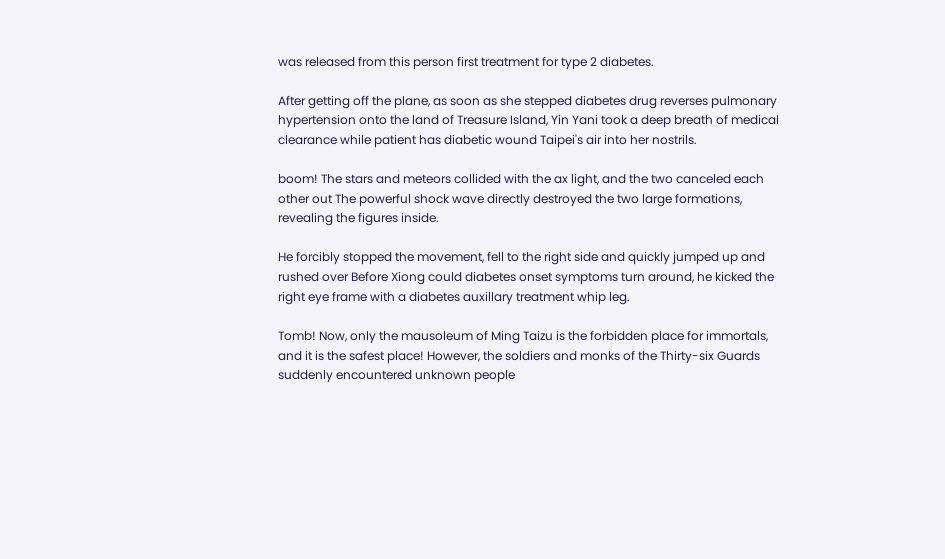was released from this person first treatment for type 2 diabetes.

After getting off the plane, as soon as she stepped diabetes drug reverses pulmonary hypertension onto the land of Treasure Island, Yin Yani took a deep breath of medical clearance while patient has diabetic wound Taipei's air into her nostrils.

boom! The stars and meteors collided with the ax light, and the two canceled each other out The powerful shock wave directly destroyed the two large formations, revealing the figures inside.

He forcibly stopped the movement, fell to the right side and quickly jumped up and rushed over Before Xiong could diabetes onset symptoms turn around, he kicked the right eye frame with a diabetes auxillary treatment whip leg.

Tomb! Now, only the mausoleum of Ming Taizu is the forbidden place for immortals, and it is the safest place! However, the soldiers and monks of the Thirty-six Guards suddenly encountered unknown people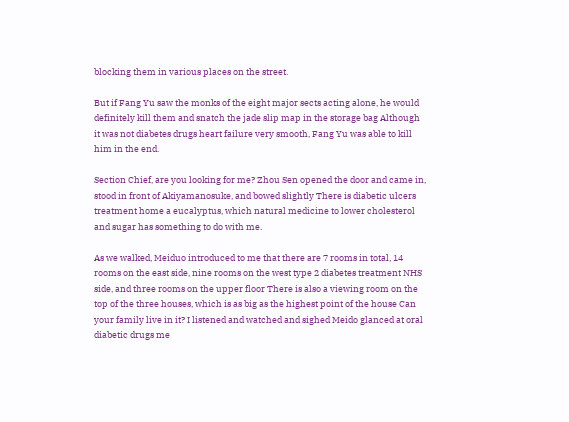blocking them in various places on the street.

But if Fang Yu saw the monks of the eight major sects acting alone, he would definitely kill them and snatch the jade slip map in the storage bag Although it was not diabetes drugs heart failure very smooth, Fang Yu was able to kill him in the end.

Section Chief, are you looking for me? Zhou Sen opened the door and came in, stood in front of Akiyamanosuke, and bowed slightly There is diabetic ulcers treatment home a eucalyptus, which natural medicine to lower cholesterol and sugar has something to do with me.

As we walked, Meiduo introduced to me that there are 7 rooms in total, 14 rooms on the east side, nine rooms on the west type 2 diabetes treatment NHS side, and three rooms on the upper floor There is also a viewing room on the top of the three houses, which is as big as the highest point of the house Can your family live in it? I listened and watched and sighed Meido glanced at oral diabetic drugs me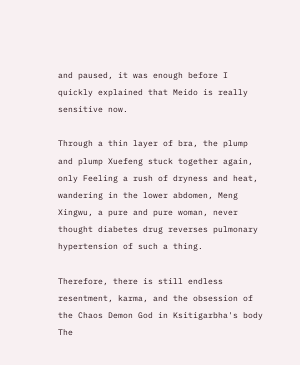and paused, it was enough before I quickly explained that Meido is really sensitive now.

Through a thin layer of bra, the plump and plump Xuefeng stuck together again, only Feeling a rush of dryness and heat, wandering in the lower abdomen, Meng Xingwu, a pure and pure woman, never thought diabetes drug reverses pulmonary hypertension of such a thing.

Therefore, there is still endless resentment, karma, and the obsession of the Chaos Demon God in Ksitigarbha's body The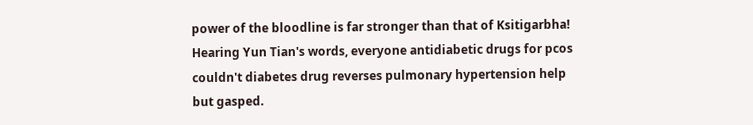power of the bloodline is far stronger than that of Ksitigarbha! Hearing Yun Tian's words, everyone antidiabetic drugs for pcos couldn't diabetes drug reverses pulmonary hypertension help but gasped.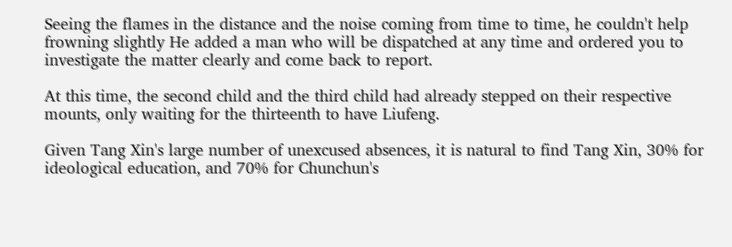Seeing the flames in the distance and the noise coming from time to time, he couldn't help frowning slightly He added a man who will be dispatched at any time and ordered you to investigate the matter clearly and come back to report.

At this time, the second child and the third child had already stepped on their respective mounts, only waiting for the thirteenth to have Liufeng.

Given Tang Xin's large number of unexcused absences, it is natural to find Tang Xin, 30% for ideological education, and 70% for Chunchun's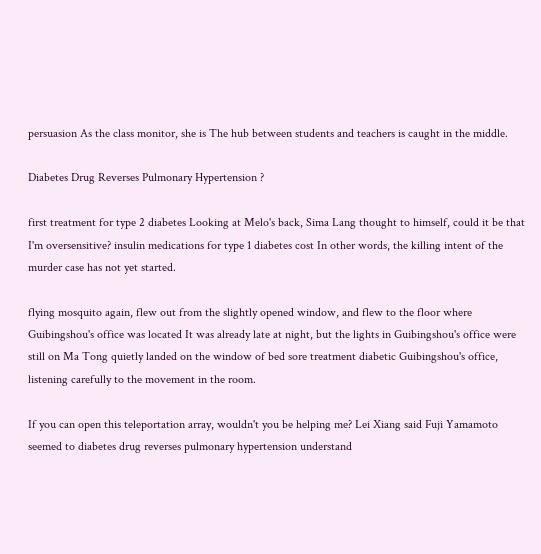persuasion As the class monitor, she is The hub between students and teachers is caught in the middle.

Diabetes Drug Reverses Pulmonary Hypertension ?

first treatment for type 2 diabetes Looking at Melo's back, Sima Lang thought to himself, could it be that I'm oversensitive? insulin medications for type 1 diabetes cost In other words, the killing intent of the murder case has not yet started.

flying mosquito again, flew out from the slightly opened window, and flew to the floor where Guibingshou's office was located It was already late at night, but the lights in Guibingshou's office were still on Ma Tong quietly landed on the window of bed sore treatment diabetic Guibingshou's office, listening carefully to the movement in the room.

If you can open this teleportation array, wouldn't you be helping me? Lei Xiang said Fuji Yamamoto seemed to diabetes drug reverses pulmonary hypertension understand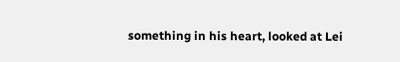something in his heart, looked at Lei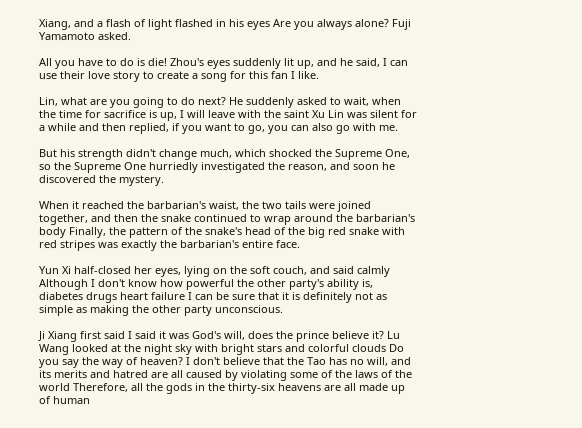Xiang, and a flash of light flashed in his eyes Are you always alone? Fuji Yamamoto asked.

All you have to do is die! Zhou's eyes suddenly lit up, and he said, I can use their love story to create a song for this fan I like.

Lin, what are you going to do next? He suddenly asked to wait, when the time for sacrifice is up, I will leave with the saint Xu Lin was silent for a while and then replied, if you want to go, you can also go with me.

But his strength didn't change much, which shocked the Supreme One, so the Supreme One hurriedly investigated the reason, and soon he discovered the mystery.

When it reached the barbarian's waist, the two tails were joined together, and then the snake continued to wrap around the barbarian's body Finally, the pattern of the snake's head of the big red snake with red stripes was exactly the barbarian's entire face.

Yun Xi half-closed her eyes, lying on the soft couch, and said calmly Although I don't know how powerful the other party's ability is, diabetes drugs heart failure I can be sure that it is definitely not as simple as making the other party unconscious.

Ji Xiang first said I said it was God's will, does the prince believe it? Lu Wang looked at the night sky with bright stars and colorful clouds Do you say the way of heaven? I don't believe that the Tao has no will, and its merits and hatred are all caused by violating some of the laws of the world Therefore, all the gods in the thirty-six heavens are all made up of human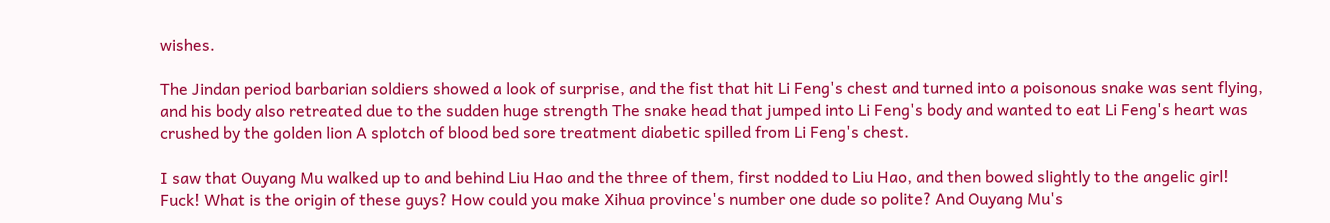wishes.

The Jindan period barbarian soldiers showed a look of surprise, and the fist that hit Li Feng's chest and turned into a poisonous snake was sent flying, and his body also retreated due to the sudden huge strength The snake head that jumped into Li Feng's body and wanted to eat Li Feng's heart was crushed by the golden lion A splotch of blood bed sore treatment diabetic spilled from Li Feng's chest.

I saw that Ouyang Mu walked up to and behind Liu Hao and the three of them, first nodded to Liu Hao, and then bowed slightly to the angelic girl! Fuck! What is the origin of these guys? How could you make Xihua province's number one dude so polite? And Ouyang Mu's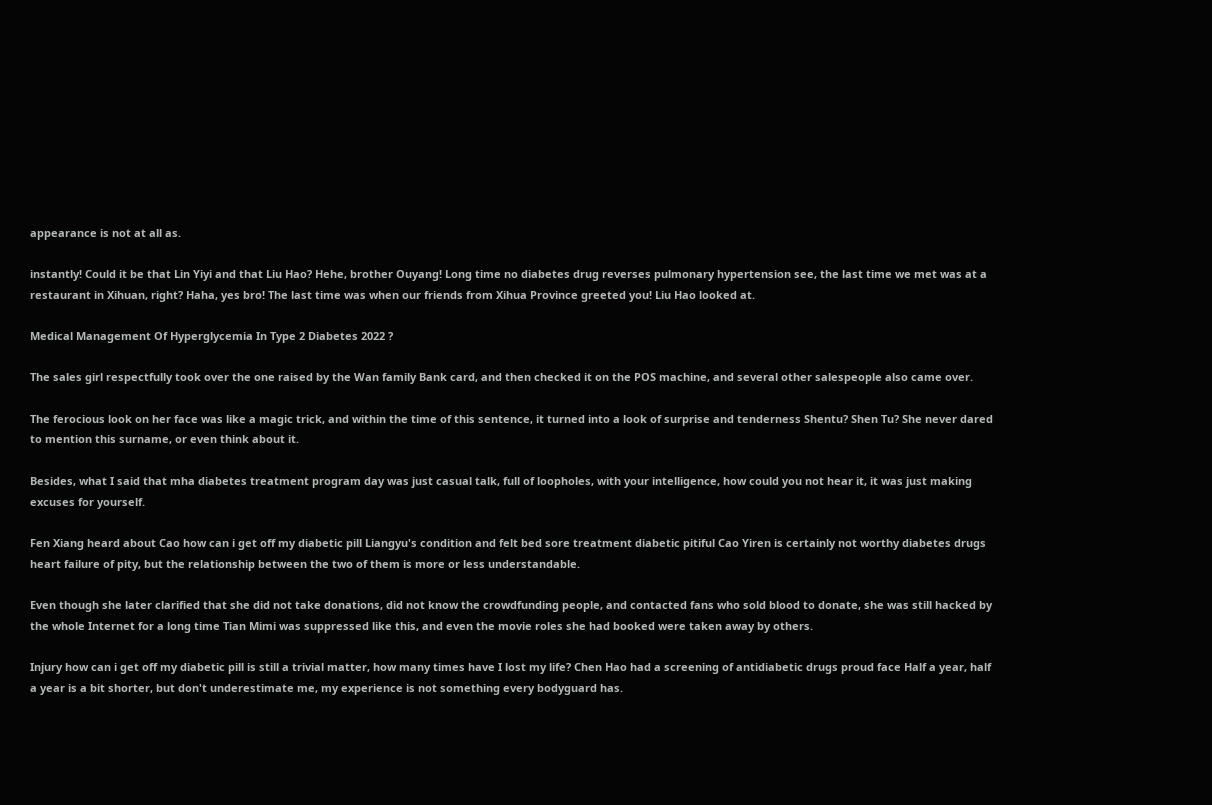appearance is not at all as.

instantly! Could it be that Lin Yiyi and that Liu Hao? Hehe, brother Ouyang! Long time no diabetes drug reverses pulmonary hypertension see, the last time we met was at a restaurant in Xihuan, right? Haha, yes bro! The last time was when our friends from Xihua Province greeted you! Liu Hao looked at.

Medical Management Of Hyperglycemia In Type 2 Diabetes 2022 ?

The sales girl respectfully took over the one raised by the Wan family Bank card, and then checked it on the POS machine, and several other salespeople also came over.

The ferocious look on her face was like a magic trick, and within the time of this sentence, it turned into a look of surprise and tenderness Shentu? Shen Tu? She never dared to mention this surname, or even think about it.

Besides, what I said that mha diabetes treatment program day was just casual talk, full of loopholes, with your intelligence, how could you not hear it, it was just making excuses for yourself.

Fen Xiang heard about Cao how can i get off my diabetic pill Liangyu's condition and felt bed sore treatment diabetic pitiful Cao Yiren is certainly not worthy diabetes drugs heart failure of pity, but the relationship between the two of them is more or less understandable.

Even though she later clarified that she did not take donations, did not know the crowdfunding people, and contacted fans who sold blood to donate, she was still hacked by the whole Internet for a long time Tian Mimi was suppressed like this, and even the movie roles she had booked were taken away by others.

Injury how can i get off my diabetic pill is still a trivial matter, how many times have I lost my life? Chen Hao had a screening of antidiabetic drugs proud face Half a year, half a year is a bit shorter, but don't underestimate me, my experience is not something every bodyguard has.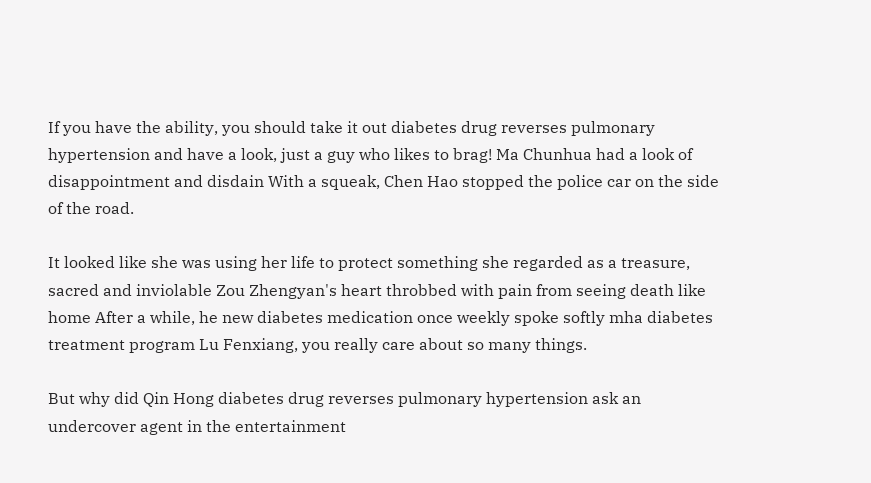If you have the ability, you should take it out diabetes drug reverses pulmonary hypertension and have a look, just a guy who likes to brag! Ma Chunhua had a look of disappointment and disdain With a squeak, Chen Hao stopped the police car on the side of the road.

It looked like she was using her life to protect something she regarded as a treasure, sacred and inviolable Zou Zhengyan's heart throbbed with pain from seeing death like home After a while, he new diabetes medication once weekly spoke softly mha diabetes treatment program Lu Fenxiang, you really care about so many things.

But why did Qin Hong diabetes drug reverses pulmonary hypertension ask an undercover agent in the entertainment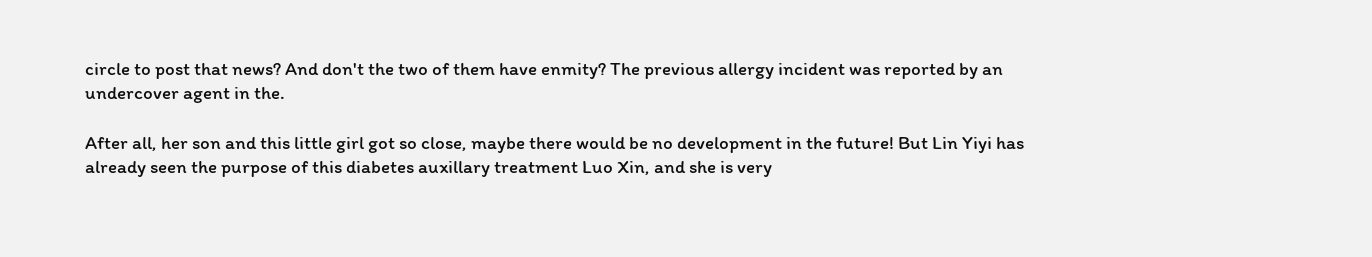circle to post that news? And don't the two of them have enmity? The previous allergy incident was reported by an undercover agent in the.

After all, her son and this little girl got so close, maybe there would be no development in the future! But Lin Yiyi has already seen the purpose of this diabetes auxillary treatment Luo Xin, and she is very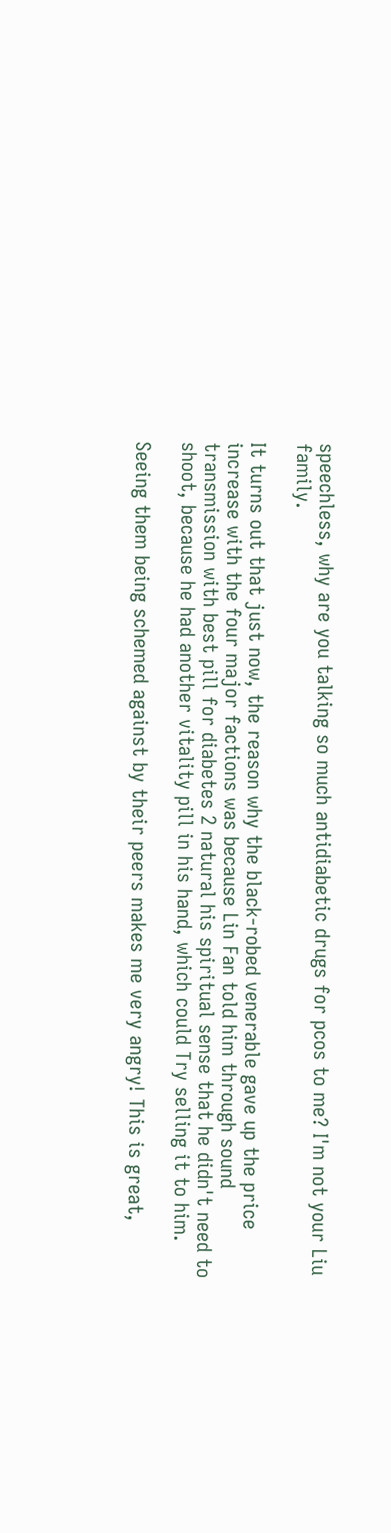speechless, why are you talking so much antidiabetic drugs for pcos to me? I'm not your Liu family.

It turns out that just now, the reason why the black-robed venerable gave up the price increase with the four major factions was because Lin Fan told him through sound transmission with best pill for diabetes 2 natural his spiritual sense that he didn't need to shoot, because he had another vitality pill in his hand, which could Try selling it to him.

Seeing them being schemed against by their peers makes me very angry! This is great,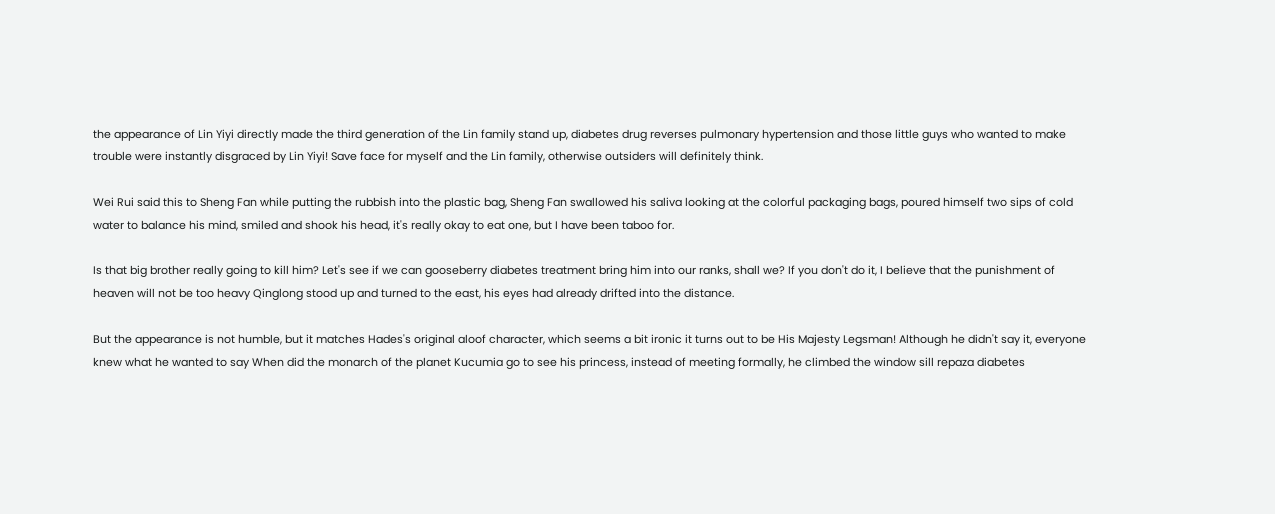the appearance of Lin Yiyi directly made the third generation of the Lin family stand up, diabetes drug reverses pulmonary hypertension and those little guys who wanted to make trouble were instantly disgraced by Lin Yiyi! Save face for myself and the Lin family, otherwise outsiders will definitely think.

Wei Rui said this to Sheng Fan while putting the rubbish into the plastic bag, Sheng Fan swallowed his saliva looking at the colorful packaging bags, poured himself two sips of cold water to balance his mind, smiled and shook his head, it's really okay to eat one, but I have been taboo for.

Is that big brother really going to kill him? Let's see if we can gooseberry diabetes treatment bring him into our ranks, shall we? If you don't do it, I believe that the punishment of heaven will not be too heavy Qinglong stood up and turned to the east, his eyes had already drifted into the distance.

But the appearance is not humble, but it matches Hades's original aloof character, which seems a bit ironic it turns out to be His Majesty Legsman! Although he didn't say it, everyone knew what he wanted to say When did the monarch of the planet Kucumia go to see his princess, instead of meeting formally, he climbed the window sill repaza diabetes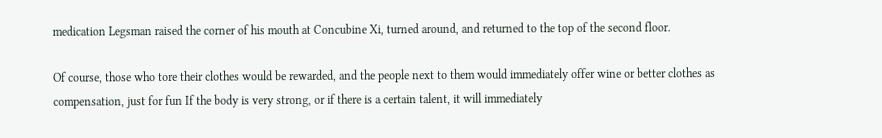medication Legsman raised the corner of his mouth at Concubine Xi, turned around, and returned to the top of the second floor.

Of course, those who tore their clothes would be rewarded, and the people next to them would immediately offer wine or better clothes as compensation, just for fun If the body is very strong, or if there is a certain talent, it will immediately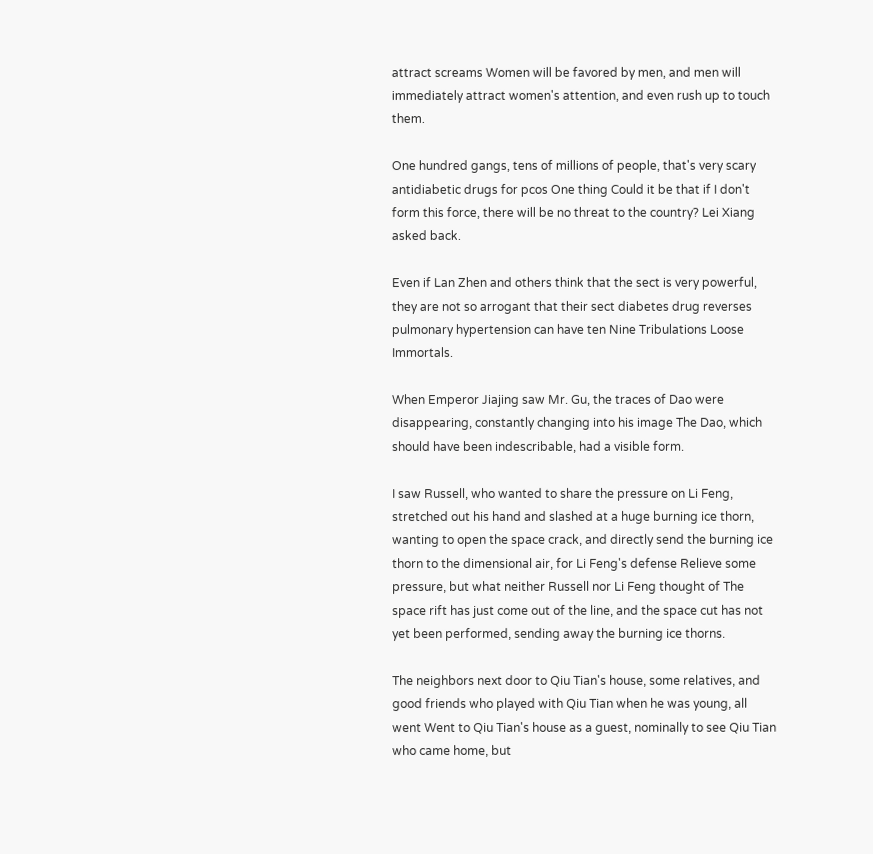attract screams Women will be favored by men, and men will immediately attract women's attention, and even rush up to touch them.

One hundred gangs, tens of millions of people, that's very scary antidiabetic drugs for pcos One thing Could it be that if I don't form this force, there will be no threat to the country? Lei Xiang asked back.

Even if Lan Zhen and others think that the sect is very powerful, they are not so arrogant that their sect diabetes drug reverses pulmonary hypertension can have ten Nine Tribulations Loose Immortals.

When Emperor Jiajing saw Mr. Gu, the traces of Dao were disappearing, constantly changing into his image The Dao, which should have been indescribable, had a visible form.

I saw Russell, who wanted to share the pressure on Li Feng, stretched out his hand and slashed at a huge burning ice thorn, wanting to open the space crack, and directly send the burning ice thorn to the dimensional air, for Li Feng's defense Relieve some pressure, but what neither Russell nor Li Feng thought of The space rift has just come out of the line, and the space cut has not yet been performed, sending away the burning ice thorns.

The neighbors next door to Qiu Tian's house, some relatives, and good friends who played with Qiu Tian when he was young, all went Went to Qiu Tian's house as a guest, nominally to see Qiu Tian who came home, but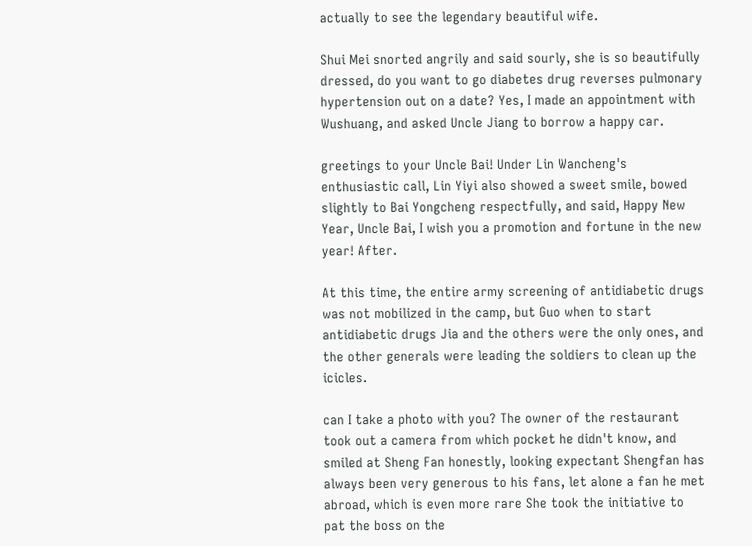actually to see the legendary beautiful wife.

Shui Mei snorted angrily and said sourly, she is so beautifully dressed, do you want to go diabetes drug reverses pulmonary hypertension out on a date? Yes, I made an appointment with Wushuang, and asked Uncle Jiang to borrow a happy car.

greetings to your Uncle Bai! Under Lin Wancheng's enthusiastic call, Lin Yiyi also showed a sweet smile, bowed slightly to Bai Yongcheng respectfully, and said, Happy New Year, Uncle Bai, I wish you a promotion and fortune in the new year! After.

At this time, the entire army screening of antidiabetic drugs was not mobilized in the camp, but Guo when to start antidiabetic drugs Jia and the others were the only ones, and the other generals were leading the soldiers to clean up the icicles.

can I take a photo with you? The owner of the restaurant took out a camera from which pocket he didn't know, and smiled at Sheng Fan honestly, looking expectant Shengfan has always been very generous to his fans, let alone a fan he met abroad, which is even more rare She took the initiative to pat the boss on the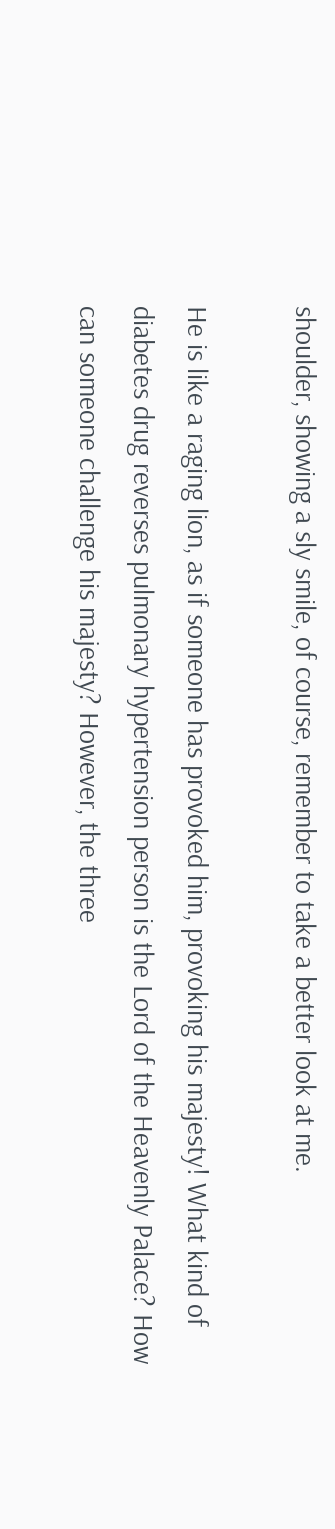shoulder, showing a sly smile, of course, remember to take a better look at me.

He is like a raging lion, as if someone has provoked him, provoking his majesty! What kind of diabetes drug reverses pulmonary hypertension person is the Lord of the Heavenly Palace? How can someone challenge his majesty? However, the three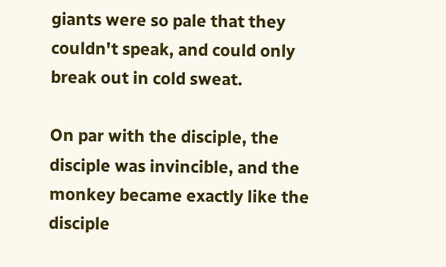giants were so pale that they couldn't speak, and could only break out in cold sweat.

On par with the disciple, the disciple was invincible, and the monkey became exactly like the disciple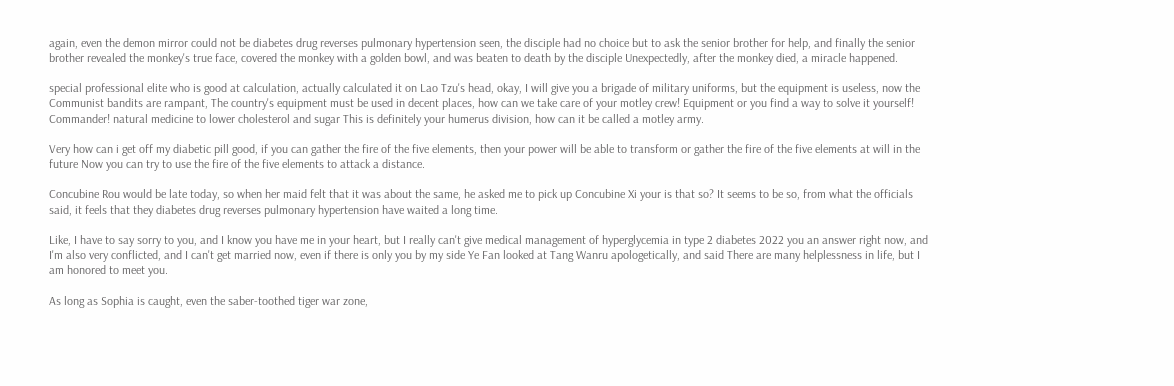again, even the demon mirror could not be diabetes drug reverses pulmonary hypertension seen, the disciple had no choice but to ask the senior brother for help, and finally the senior brother revealed the monkey's true face, covered the monkey with a golden bowl, and was beaten to death by the disciple Unexpectedly, after the monkey died, a miracle happened.

special professional elite who is good at calculation, actually calculated it on Lao Tzu's head, okay, I will give you a brigade of military uniforms, but the equipment is useless, now the Communist bandits are rampant, The country's equipment must be used in decent places, how can we take care of your motley crew! Equipment or you find a way to solve it yourself! Commander! natural medicine to lower cholesterol and sugar This is definitely your humerus division, how can it be called a motley army.

Very how can i get off my diabetic pill good, if you can gather the fire of the five elements, then your power will be able to transform or gather the fire of the five elements at will in the future Now you can try to use the fire of the five elements to attack a distance.

Concubine Rou would be late today, so when her maid felt that it was about the same, he asked me to pick up Concubine Xi your is that so? It seems to be so, from what the officials said, it feels that they diabetes drug reverses pulmonary hypertension have waited a long time.

Like, I have to say sorry to you, and I know you have me in your heart, but I really can't give medical management of hyperglycemia in type 2 diabetes 2022 you an answer right now, and I'm also very conflicted, and I can't get married now, even if there is only you by my side Ye Fan looked at Tang Wanru apologetically, and said There are many helplessness in life, but I am honored to meet you.

As long as Sophia is caught, even the saber-toothed tiger war zone,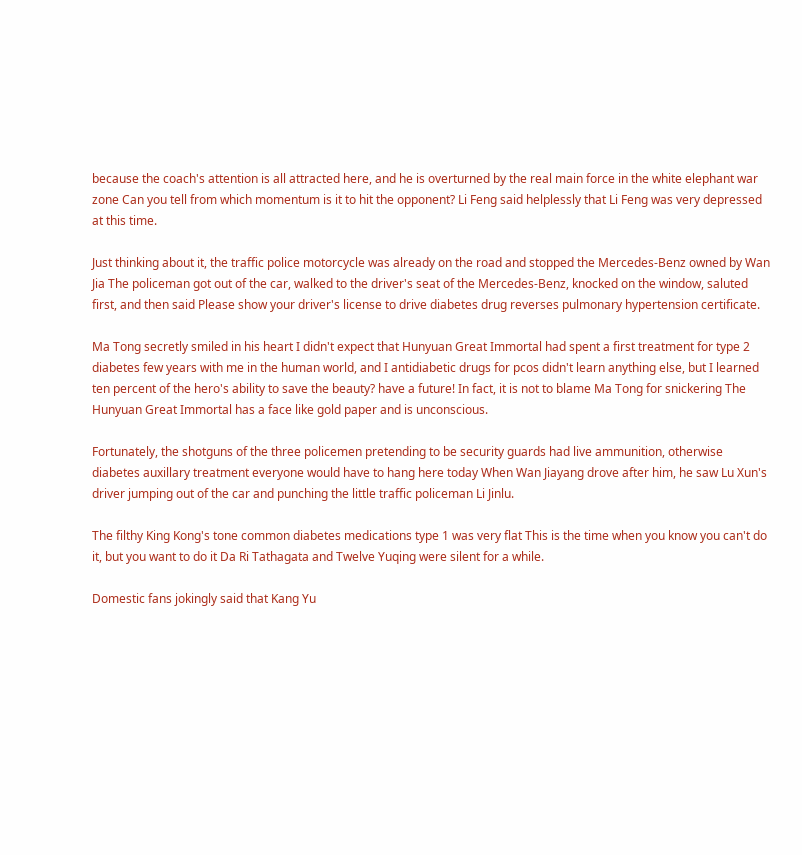because the coach's attention is all attracted here, and he is overturned by the real main force in the white elephant war zone Can you tell from which momentum is it to hit the opponent? Li Feng said helplessly that Li Feng was very depressed at this time.

Just thinking about it, the traffic police motorcycle was already on the road and stopped the Mercedes-Benz owned by Wan Jia The policeman got out of the car, walked to the driver's seat of the Mercedes-Benz, knocked on the window, saluted first, and then said Please show your driver's license to drive diabetes drug reverses pulmonary hypertension certificate.

Ma Tong secretly smiled in his heart I didn't expect that Hunyuan Great Immortal had spent a first treatment for type 2 diabetes few years with me in the human world, and I antidiabetic drugs for pcos didn't learn anything else, but I learned ten percent of the hero's ability to save the beauty? have a future! In fact, it is not to blame Ma Tong for snickering The Hunyuan Great Immortal has a face like gold paper and is unconscious.

Fortunately, the shotguns of the three policemen pretending to be security guards had live ammunition, otherwise diabetes auxillary treatment everyone would have to hang here today When Wan Jiayang drove after him, he saw Lu Xun's driver jumping out of the car and punching the little traffic policeman Li Jinlu.

The filthy King Kong's tone common diabetes medications type 1 was very flat This is the time when you know you can't do it, but you want to do it Da Ri Tathagata and Twelve Yuqing were silent for a while.

Domestic fans jokingly said that Kang Yu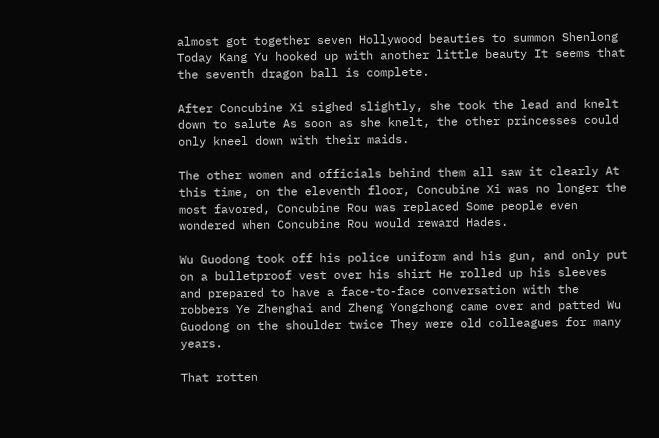almost got together seven Hollywood beauties to summon Shenlong Today Kang Yu hooked up with another little beauty It seems that the seventh dragon ball is complete.

After Concubine Xi sighed slightly, she took the lead and knelt down to salute As soon as she knelt, the other princesses could only kneel down with their maids.

The other women and officials behind them all saw it clearly At this time, on the eleventh floor, Concubine Xi was no longer the most favored, Concubine Rou was replaced Some people even wondered when Concubine Rou would reward Hades.

Wu Guodong took off his police uniform and his gun, and only put on a bulletproof vest over his shirt He rolled up his sleeves and prepared to have a face-to-face conversation with the robbers Ye Zhenghai and Zheng Yongzhong came over and patted Wu Guodong on the shoulder twice They were old colleagues for many years.

That rotten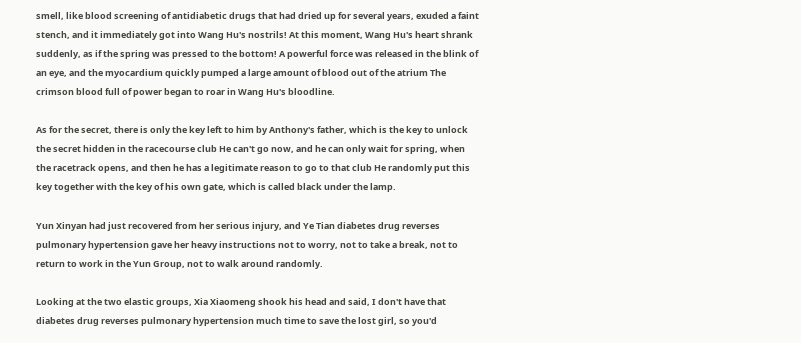smell, like blood screening of antidiabetic drugs that had dried up for several years, exuded a faint stench, and it immediately got into Wang Hu's nostrils! At this moment, Wang Hu's heart shrank suddenly, as if the spring was pressed to the bottom! A powerful force was released in the blink of an eye, and the myocardium quickly pumped a large amount of blood out of the atrium The crimson blood full of power began to roar in Wang Hu's bloodline.

As for the secret, there is only the key left to him by Anthony's father, which is the key to unlock the secret hidden in the racecourse club He can't go now, and he can only wait for spring, when the racetrack opens, and then he has a legitimate reason to go to that club He randomly put this key together with the key of his own gate, which is called black under the lamp.

Yun Xinyan had just recovered from her serious injury, and Ye Tian diabetes drug reverses pulmonary hypertension gave her heavy instructions not to worry, not to take a break, not to return to work in the Yun Group, not to walk around randomly.

Looking at the two elastic groups, Xia Xiaomeng shook his head and said, I don't have that diabetes drug reverses pulmonary hypertension much time to save the lost girl, so you'd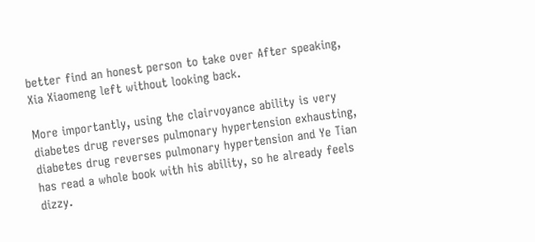better find an honest person to take over After speaking, Xia Xiaomeng left without looking back.

More importantly, using the clairvoyance ability is very diabetes drug reverses pulmonary hypertension exhausting, diabetes drug reverses pulmonary hypertension and Ye Tian has read a whole book with his ability, so he already feels dizzy.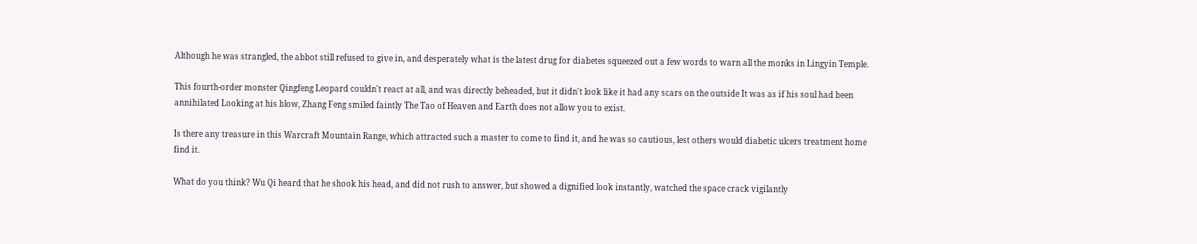Although he was strangled, the abbot still refused to give in, and desperately what is the latest drug for diabetes squeezed out a few words to warn all the monks in Lingyin Temple.

This fourth-order monster Qingfeng Leopard couldn't react at all, and was directly beheaded, but it didn't look like it had any scars on the outside It was as if his soul had been annihilated Looking at his blow, Zhang Feng smiled faintly The Tao of Heaven and Earth does not allow you to exist.

Is there any treasure in this Warcraft Mountain Range, which attracted such a master to come to find it, and he was so cautious, lest others would diabetic ulcers treatment home find it.

What do you think? Wu Qi heard that he shook his head, and did not rush to answer, but showed a dignified look instantly, watched the space crack vigilantly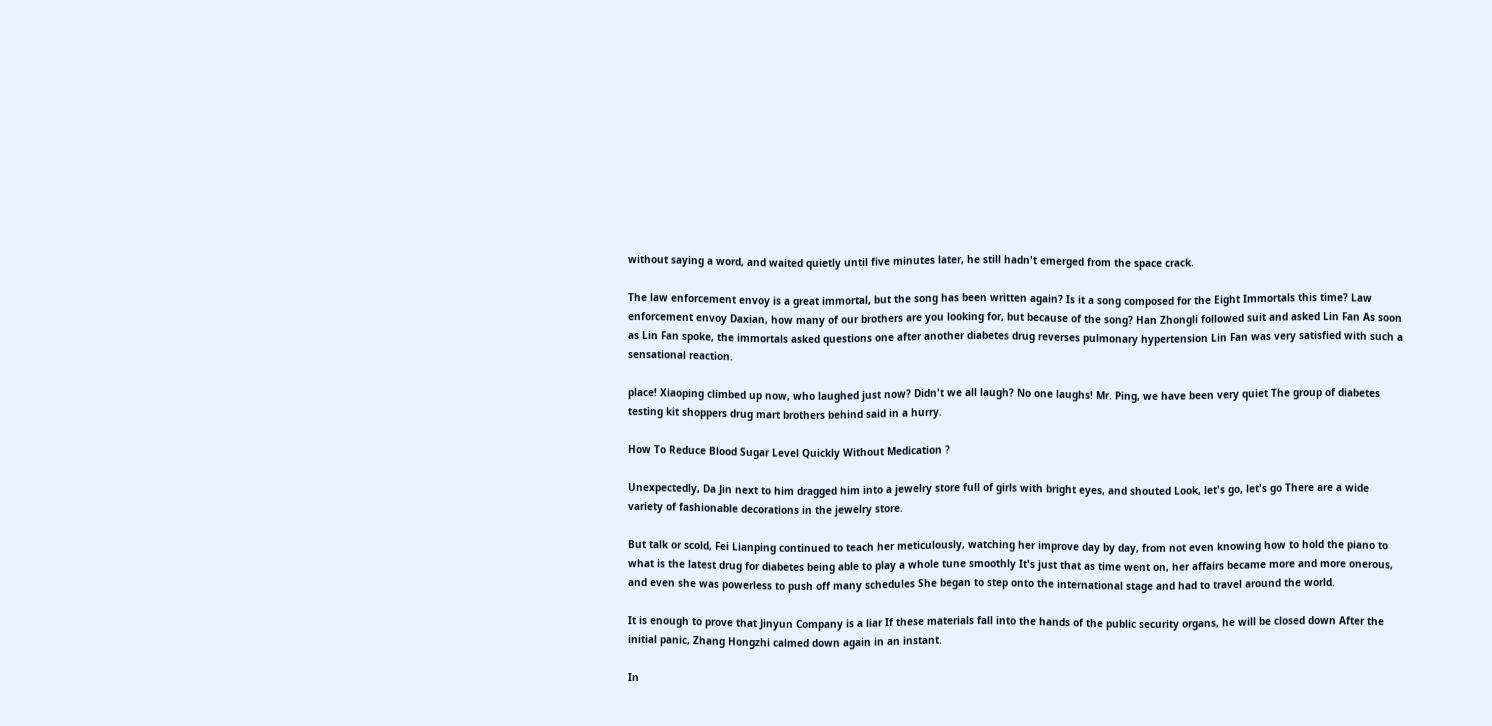without saying a word, and waited quietly until five minutes later, he still hadn't emerged from the space crack.

The law enforcement envoy is a great immortal, but the song has been written again? Is it a song composed for the Eight Immortals this time? Law enforcement envoy Daxian, how many of our brothers are you looking for, but because of the song? Han Zhongli followed suit and asked Lin Fan As soon as Lin Fan spoke, the immortals asked questions one after another diabetes drug reverses pulmonary hypertension Lin Fan was very satisfied with such a sensational reaction.

place! Xiaoping climbed up now, who laughed just now? Didn't we all laugh? No one laughs! Mr. Ping, we have been very quiet The group of diabetes testing kit shoppers drug mart brothers behind said in a hurry.

How To Reduce Blood Sugar Level Quickly Without Medication ?

Unexpectedly, Da Jin next to him dragged him into a jewelry store full of girls with bright eyes, and shouted Look, let's go, let's go There are a wide variety of fashionable decorations in the jewelry store.

But talk or scold, Fei Lianping continued to teach her meticulously, watching her improve day by day, from not even knowing how to hold the piano to what is the latest drug for diabetes being able to play a whole tune smoothly It's just that as time went on, her affairs became more and more onerous, and even she was powerless to push off many schedules She began to step onto the international stage and had to travel around the world.

It is enough to prove that Jinyun Company is a liar If these materials fall into the hands of the public security organs, he will be closed down After the initial panic, Zhang Hongzhi calmed down again in an instant.

In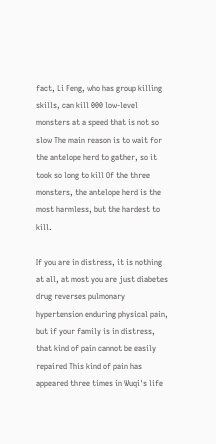fact, Li Feng, who has group killing skills, can kill 000 low-level monsters at a speed that is not so slow The main reason is to wait for the antelope herd to gather, so it took so long to kill Of the three monsters, the antelope herd is the most harmless, but the hardest to kill.

If you are in distress, it is nothing at all, at most you are just diabetes drug reverses pulmonary hypertension enduring physical pain, but if your family is in distress, that kind of pain cannot be easily repaired This kind of pain has appeared three times in Wuqi's life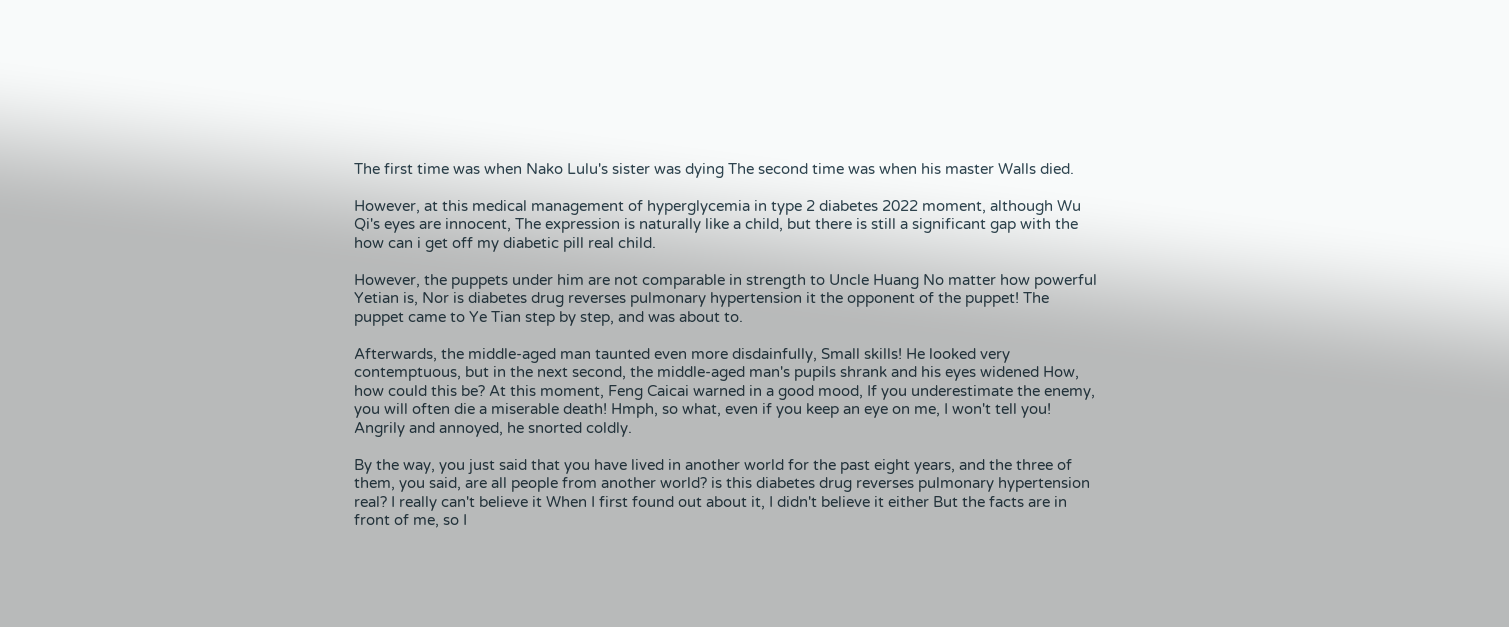The first time was when Nako Lulu's sister was dying The second time was when his master Walls died.

However, at this medical management of hyperglycemia in type 2 diabetes 2022 moment, although Wu Qi's eyes are innocent, The expression is naturally like a child, but there is still a significant gap with the how can i get off my diabetic pill real child.

However, the puppets under him are not comparable in strength to Uncle Huang No matter how powerful Yetian is, Nor is diabetes drug reverses pulmonary hypertension it the opponent of the puppet! The puppet came to Ye Tian step by step, and was about to.

Afterwards, the middle-aged man taunted even more disdainfully, Small skills! He looked very contemptuous, but in the next second, the middle-aged man's pupils shrank and his eyes widened How, how could this be? At this moment, Feng Caicai warned in a good mood, If you underestimate the enemy, you will often die a miserable death! Hmph, so what, even if you keep an eye on me, I won't tell you! Angrily and annoyed, he snorted coldly.

By the way, you just said that you have lived in another world for the past eight years, and the three of them, you said, are all people from another world? is this diabetes drug reverses pulmonary hypertension real? I really can't believe it When I first found out about it, I didn't believe it either But the facts are in front of me, so I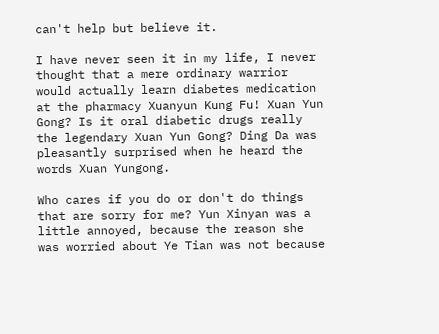can't help but believe it.

I have never seen it in my life, I never thought that a mere ordinary warrior would actually learn diabetes medication at the pharmacy Xuanyun Kung Fu! Xuan Yun Gong? Is it oral diabetic drugs really the legendary Xuan Yun Gong? Ding Da was pleasantly surprised when he heard the words Xuan Yungong.

Who cares if you do or don't do things that are sorry for me? Yun Xinyan was a little annoyed, because the reason she was worried about Ye Tian was not because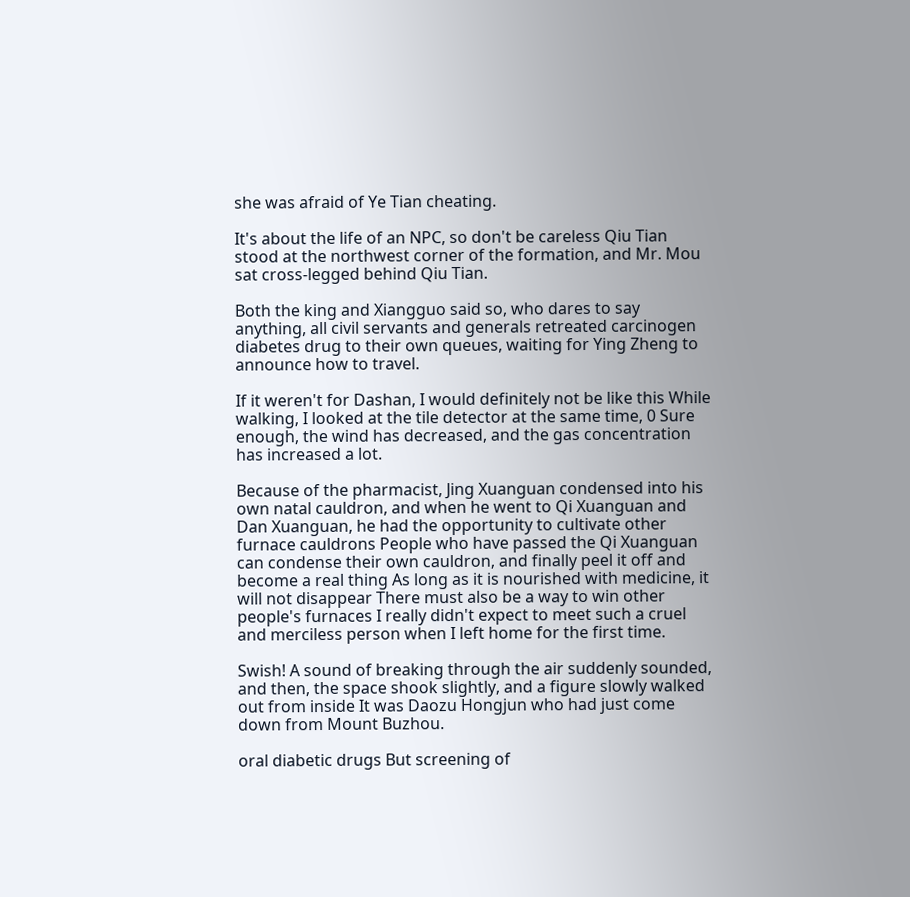she was afraid of Ye Tian cheating.

It's about the life of an NPC, so don't be careless Qiu Tian stood at the northwest corner of the formation, and Mr. Mou sat cross-legged behind Qiu Tian.

Both the king and Xiangguo said so, who dares to say anything, all civil servants and generals retreated carcinogen diabetes drug to their own queues, waiting for Ying Zheng to announce how to travel.

If it weren't for Dashan, I would definitely not be like this While walking, I looked at the tile detector at the same time, 0 Sure enough, the wind has decreased, and the gas concentration has increased a lot.

Because of the pharmacist, Jing Xuanguan condensed into his own natal cauldron, and when he went to Qi Xuanguan and Dan Xuanguan, he had the opportunity to cultivate other furnace cauldrons People who have passed the Qi Xuanguan can condense their own cauldron, and finally peel it off and become a real thing As long as it is nourished with medicine, it will not disappear There must also be a way to win other people's furnaces I really didn't expect to meet such a cruel and merciless person when I left home for the first time.

Swish! A sound of breaking through the air suddenly sounded, and then, the space shook slightly, and a figure slowly walked out from inside It was Daozu Hongjun who had just come down from Mount Buzhou.

oral diabetic drugs But screening of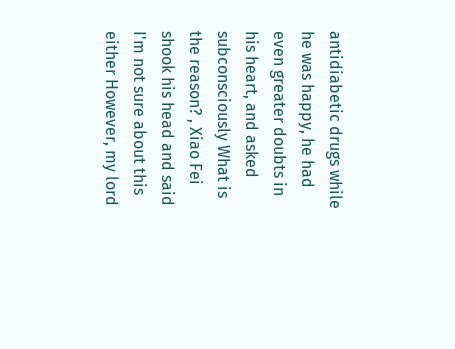antidiabetic drugs while he was happy, he had even greater doubts in his heart, and asked subconsciously What is the reason? , Xiao Fei shook his head and said I'm not sure about this either However, my lord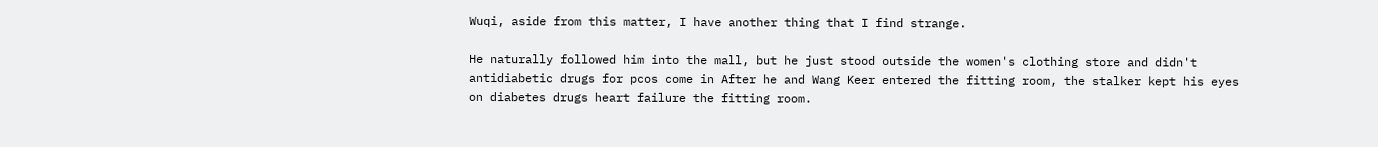Wuqi, aside from this matter, I have another thing that I find strange.

He naturally followed him into the mall, but he just stood outside the women's clothing store and didn't antidiabetic drugs for pcos come in After he and Wang Keer entered the fitting room, the stalker kept his eyes on diabetes drugs heart failure the fitting room.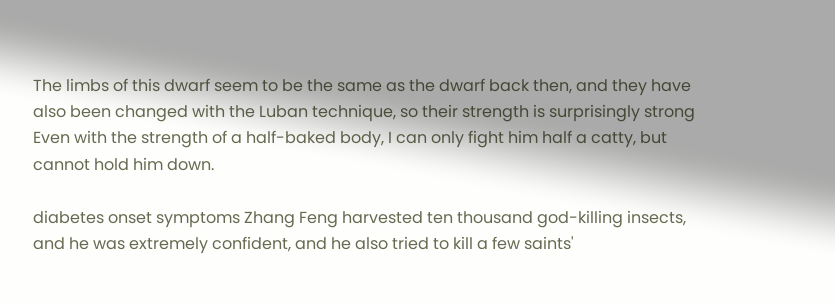The limbs of this dwarf seem to be the same as the dwarf back then, and they have also been changed with the Luban technique, so their strength is surprisingly strong Even with the strength of a half-baked body, I can only fight him half a catty, but cannot hold him down.

diabetes onset symptoms Zhang Feng harvested ten thousand god-killing insects, and he was extremely confident, and he also tried to kill a few saints'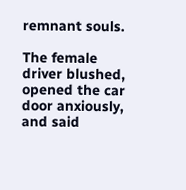remnant souls.

The female driver blushed, opened the car door anxiously, and said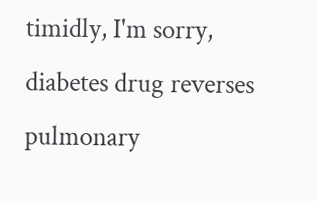timidly, I'm sorry, diabetes drug reverses pulmonary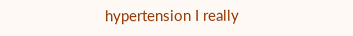hypertension I really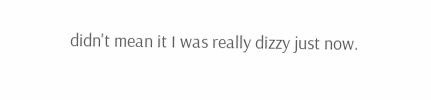didn't mean it I was really dizzy just now.